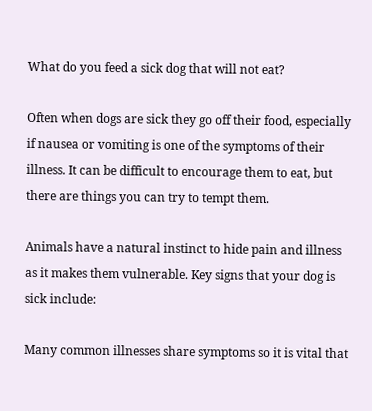What do you feed a sick dog that will not eat?

Often when dogs are sick they go off their food, especially if nausea or vomiting is one of the symptoms of their illness. It can be difficult to encourage them to eat, but there are things you can try to tempt them.

Animals have a natural instinct to hide pain and illness as it makes them vulnerable. Key signs that your dog is sick include:

Many common illnesses share symptoms so it is vital that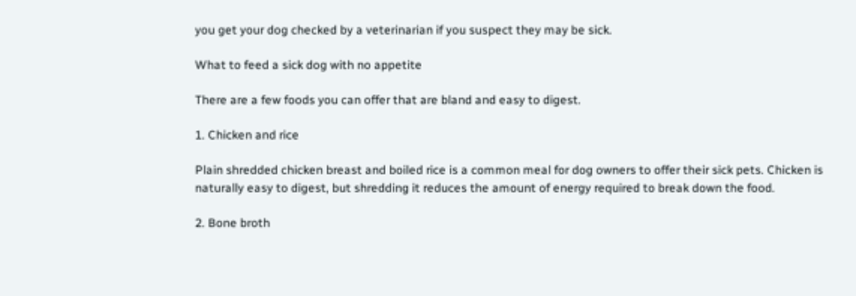you get your dog checked by a veterinarian if you suspect they may be sick.

What to feed a sick dog with no appetite

There are a few foods you can offer that are bland and easy to digest.

1. Chicken and rice

Plain shredded chicken breast and boiled rice is a common meal for dog owners to offer their sick pets. Chicken is naturally easy to digest, but shredding it reduces the amount of energy required to break down the food.

2. Bone broth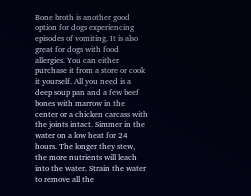Bone broth is another good option for dogs experiencing episodes of vomiting. It is also great for dogs with food allergies. You can either purchase it from a store or cook it yourself. All you need is a deep soup pan and a few beef bones with marrow in the center or a chicken carcass with the joints intact. Simmer in the water on a low heat for 24 hours. The longer they stew, the more nutrients will leach into the water. Strain the water to remove all the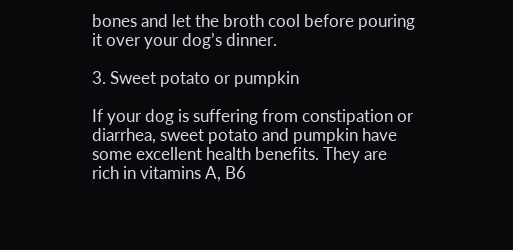bones and let the broth cool before pouring it over your dog’s dinner.

3. Sweet potato or pumpkin

If your dog is suffering from constipation or diarrhea, sweet potato and pumpkin have some excellent health benefits. They are rich in vitamins A, B6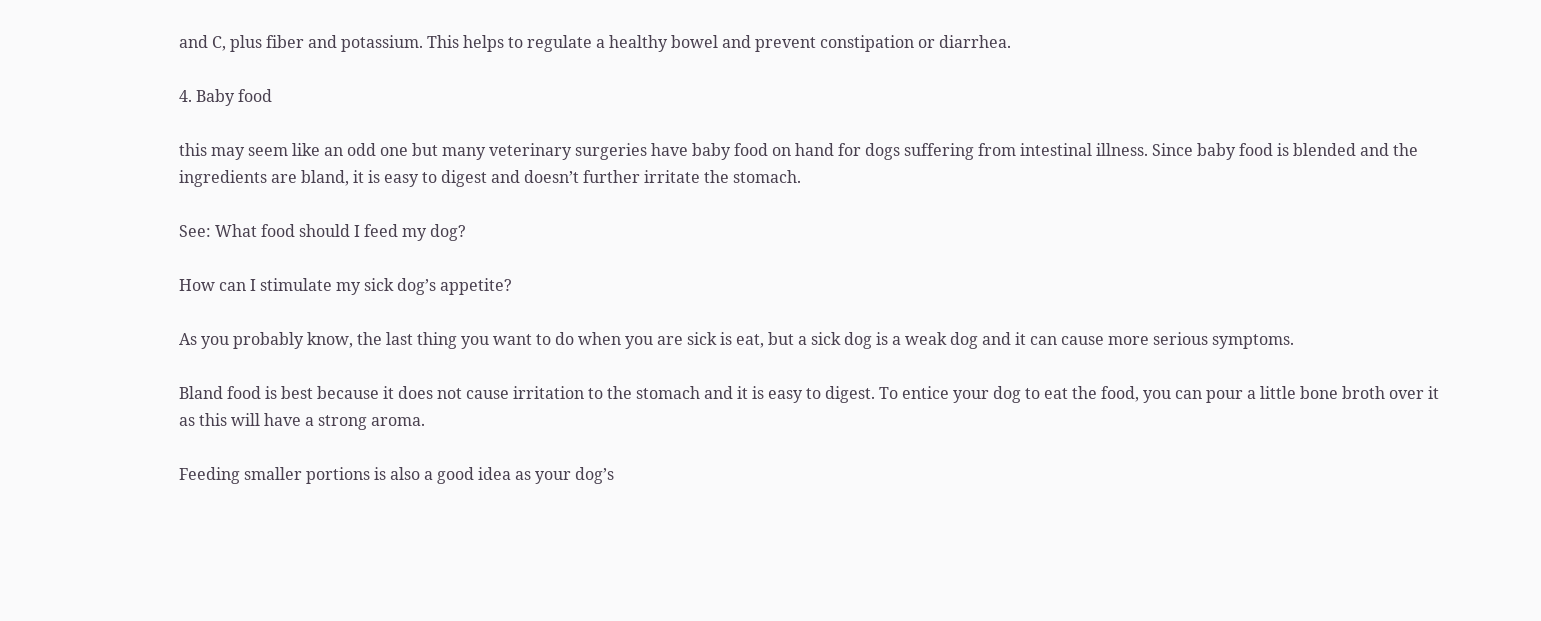and C, plus fiber and potassium. This helps to regulate a healthy bowel and prevent constipation or diarrhea.

4. Baby food

this may seem like an odd one but many veterinary surgeries have baby food on hand for dogs suffering from intestinal illness. Since baby food is blended and the ingredients are bland, it is easy to digest and doesn’t further irritate the stomach.

See: What food should I feed my dog?

How can I stimulate my sick dog’s appetite?

As you probably know, the last thing you want to do when you are sick is eat, but a sick dog is a weak dog and it can cause more serious symptoms.

Bland food is best because it does not cause irritation to the stomach and it is easy to digest. To entice your dog to eat the food, you can pour a little bone broth over it as this will have a strong aroma.

Feeding smaller portions is also a good idea as your dog’s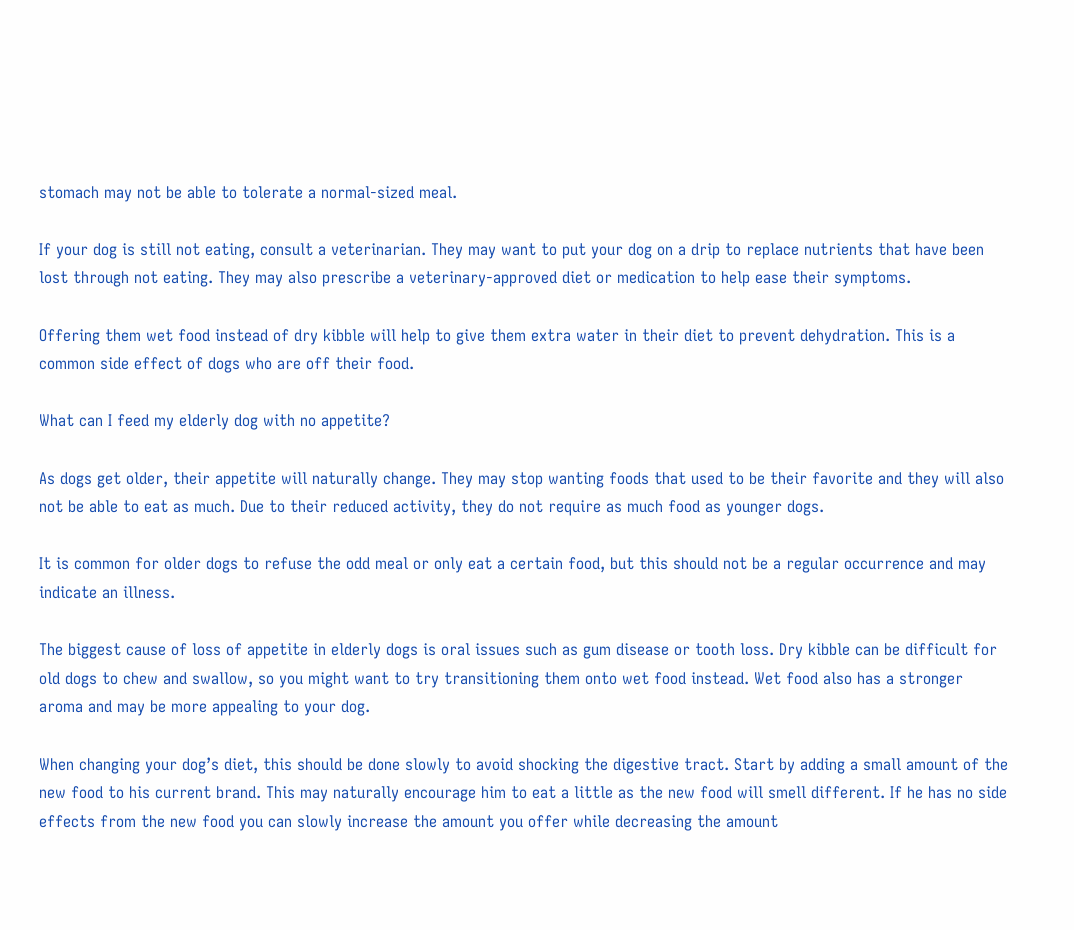stomach may not be able to tolerate a normal-sized meal.

If your dog is still not eating, consult a veterinarian. They may want to put your dog on a drip to replace nutrients that have been lost through not eating. They may also prescribe a veterinary-approved diet or medication to help ease their symptoms.

Offering them wet food instead of dry kibble will help to give them extra water in their diet to prevent dehydration. This is a common side effect of dogs who are off their food.

What can I feed my elderly dog with no appetite?

As dogs get older, their appetite will naturally change. They may stop wanting foods that used to be their favorite and they will also not be able to eat as much. Due to their reduced activity, they do not require as much food as younger dogs.

It is common for older dogs to refuse the odd meal or only eat a certain food, but this should not be a regular occurrence and may indicate an illness.

The biggest cause of loss of appetite in elderly dogs is oral issues such as gum disease or tooth loss. Dry kibble can be difficult for old dogs to chew and swallow, so you might want to try transitioning them onto wet food instead. Wet food also has a stronger aroma and may be more appealing to your dog.

When changing your dog’s diet, this should be done slowly to avoid shocking the digestive tract. Start by adding a small amount of the new food to his current brand. This may naturally encourage him to eat a little as the new food will smell different. If he has no side effects from the new food you can slowly increase the amount you offer while decreasing the amount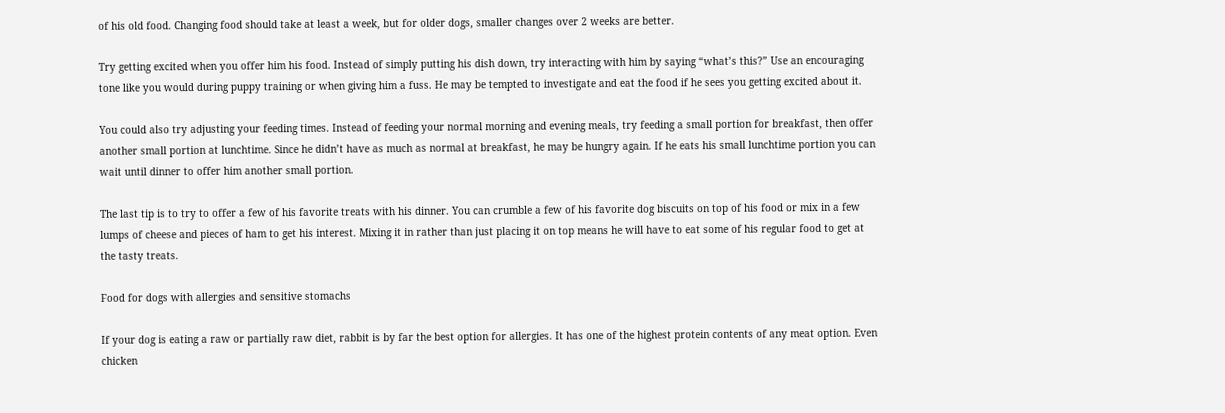of his old food. Changing food should take at least a week, but for older dogs, smaller changes over 2 weeks are better.

Try getting excited when you offer him his food. Instead of simply putting his dish down, try interacting with him by saying “what’s this?” Use an encouraging tone like you would during puppy training or when giving him a fuss. He may be tempted to investigate and eat the food if he sees you getting excited about it.

You could also try adjusting your feeding times. Instead of feeding your normal morning and evening meals, try feeding a small portion for breakfast, then offer another small portion at lunchtime. Since he didn’t have as much as normal at breakfast, he may be hungry again. If he eats his small lunchtime portion you can wait until dinner to offer him another small portion.

The last tip is to try to offer a few of his favorite treats with his dinner. You can crumble a few of his favorite dog biscuits on top of his food or mix in a few lumps of cheese and pieces of ham to get his interest. Mixing it in rather than just placing it on top means he will have to eat some of his regular food to get at the tasty treats.

Food for dogs with allergies and sensitive stomachs

If your dog is eating a raw or partially raw diet, rabbit is by far the best option for allergies. It has one of the highest protein contents of any meat option. Even chicken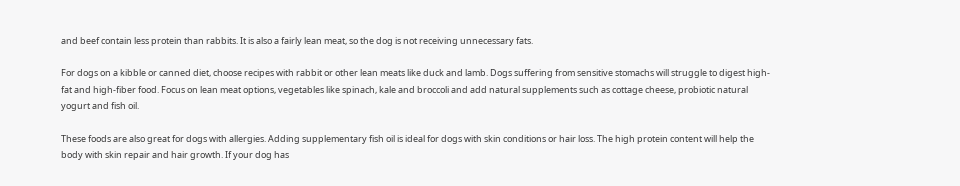and beef contain less protein than rabbits. It is also a fairly lean meat, so the dog is not receiving unnecessary fats.

For dogs on a kibble or canned diet, choose recipes with rabbit or other lean meats like duck and lamb. Dogs suffering from sensitive stomachs will struggle to digest high-fat and high-fiber food. Focus on lean meat options, vegetables like spinach, kale and broccoli and add natural supplements such as cottage cheese, probiotic natural yogurt and fish oil.

These foods are also great for dogs with allergies. Adding supplementary fish oil is ideal for dogs with skin conditions or hair loss. The high protein content will help the body with skin repair and hair growth. If your dog has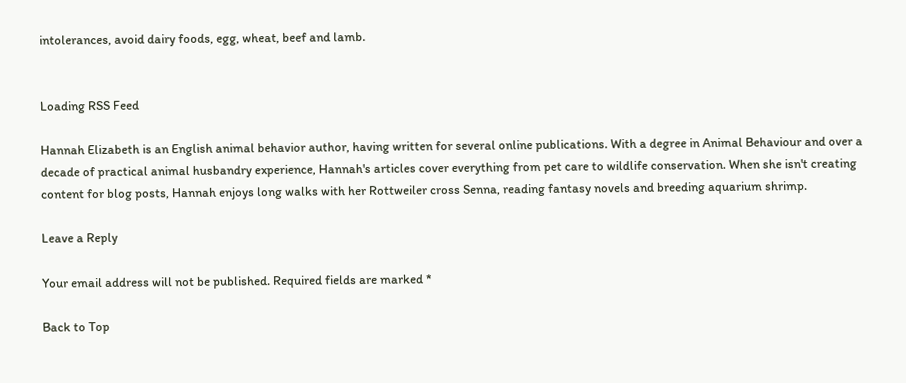intolerances, avoid dairy foods, egg, wheat, beef and lamb.


Loading RSS Feed

Hannah Elizabeth is an English animal behavior author, having written for several online publications. With a degree in Animal Behaviour and over a decade of practical animal husbandry experience, Hannah's articles cover everything from pet care to wildlife conservation. When she isn't creating content for blog posts, Hannah enjoys long walks with her Rottweiler cross Senna, reading fantasy novels and breeding aquarium shrimp.

Leave a Reply

Your email address will not be published. Required fields are marked *

Back to Top